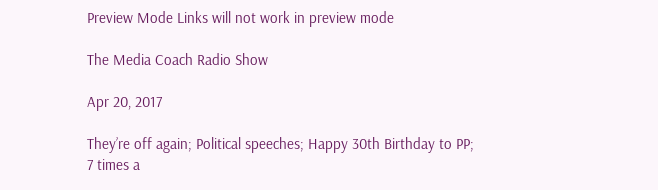Preview Mode Links will not work in preview mode

The Media Coach Radio Show

Apr 20, 2017

They’re off again; Political speeches; Happy 30th Birthday to PP; 7 times a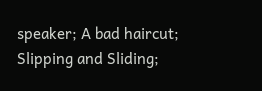speaker; A bad haircut; Slipping and Sliding;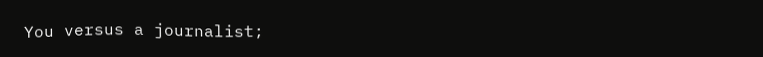You versus a journalist;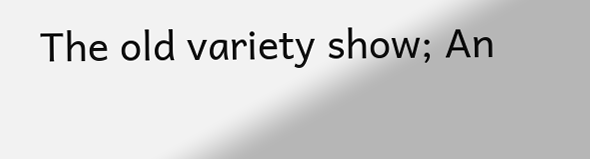The old variety show; An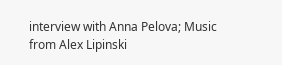interview with Anna Pelova; Music from Alex Lipinski